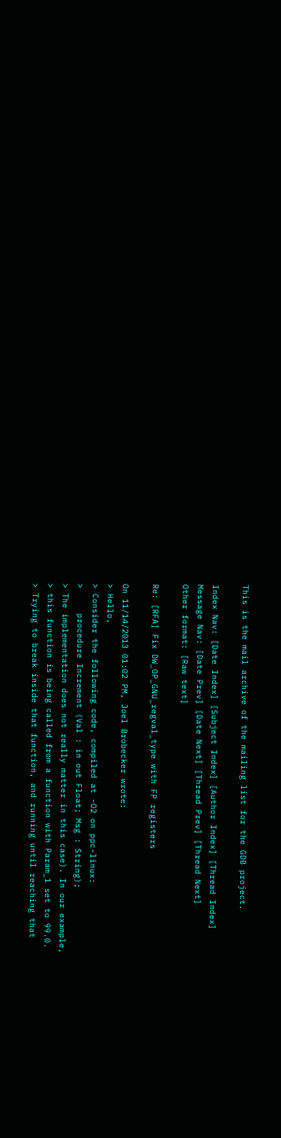This is the mail archive of the mailing list for the GDB project.

Index Nav: [Date Index] [Subject Index] [Author Index] [Thread Index]
Message Nav: [Date Prev] [Date Next] [Thread Prev] [Thread Next]
Other format: [Raw text]

Re: [RFA] Fix DW_OP_GNU_regval_type with FP registers

On 11/14/2013 01:02 PM, Joel Brobecker wrote:
> Hello,
> Consider the following code, compiled at -O2 on ppc-linux:
>     procedure Increment (Val : in out Float; Msg : String);
> The implementation does not really matter in this case). In our example,
> this function is being called from a function with Param_1 set to 99.0.
> Trying to break inside that function, and running until reaching that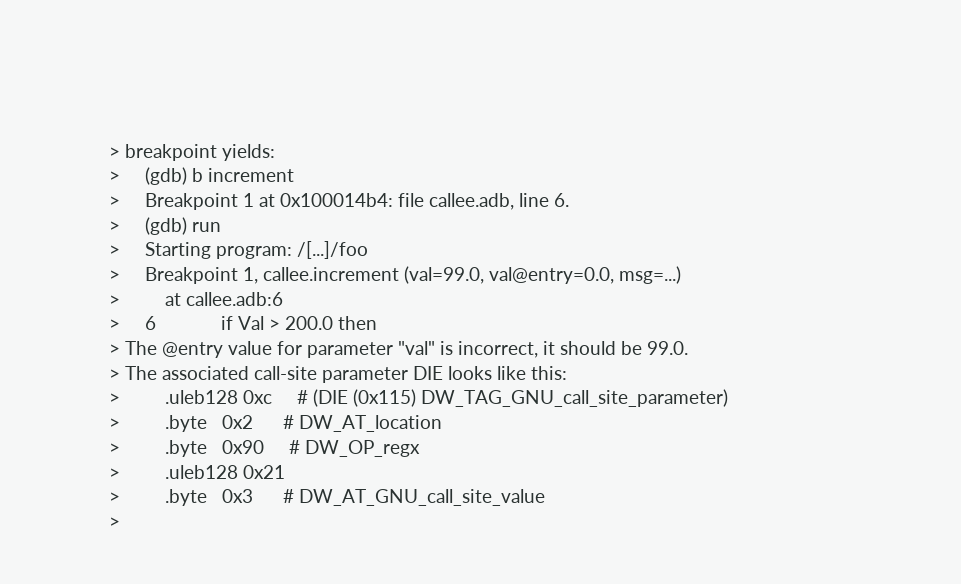> breakpoint yields:
>     (gdb) b increment
>     Breakpoint 1 at 0x100014b4: file callee.adb, line 6.
>     (gdb) run
>     Starting program: /[...]/foo
>     Breakpoint 1, callee.increment (val=99.0, val@entry=0.0, msg=...)
>         at callee.adb:6
>     6             if Val > 200.0 then
> The @entry value for parameter "val" is incorrect, it should be 99.0.
> The associated call-site parameter DIE looks like this:
>         .uleb128 0xc     # (DIE (0x115) DW_TAG_GNU_call_site_parameter)
>         .byte   0x2      # DW_AT_location
>         .byte   0x90     # DW_OP_regx
>         .uleb128 0x21
>         .byte   0x3      # DW_AT_GNU_call_site_value
>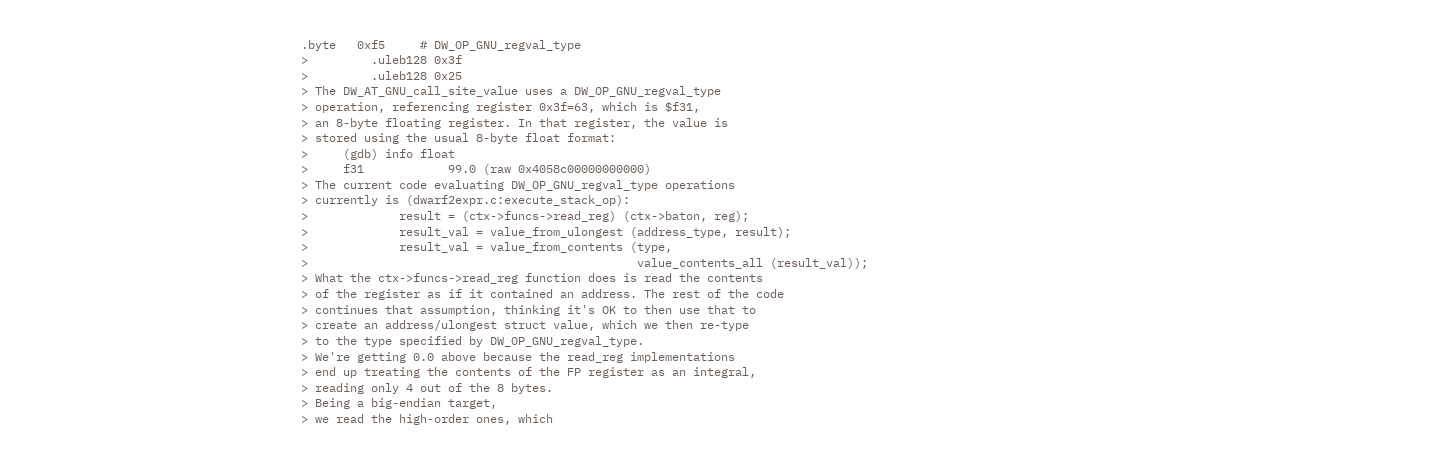.byte   0xf5     # DW_OP_GNU_regval_type
>         .uleb128 0x3f
>         .uleb128 0x25
> The DW_AT_GNU_call_site_value uses a DW_OP_GNU_regval_type
> operation, referencing register 0x3f=63, which is $f31,
> an 8-byte floating register. In that register, the value is
> stored using the usual 8-byte float format:
>     (gdb) info float
>     f31            99.0 (raw 0x4058c00000000000)
> The current code evaluating DW_OP_GNU_regval_type operations
> currently is (dwarf2expr.c:execute_stack_op):
>             result = (ctx->funcs->read_reg) (ctx->baton, reg);
>             result_val = value_from_ulongest (address_type, result);
>             result_val = value_from_contents (type,
>                                               value_contents_all (result_val));
> What the ctx->funcs->read_reg function does is read the contents
> of the register as if it contained an address. The rest of the code
> continues that assumption, thinking it's OK to then use that to
> create an address/ulongest struct value, which we then re-type
> to the type specified by DW_OP_GNU_regval_type.
> We're getting 0.0 above because the read_reg implementations
> end up treating the contents of the FP register as an integral,
> reading only 4 out of the 8 bytes.
> Being a big-endian target,
> we read the high-order ones, which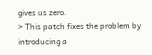gives us zero.
> This patch fixes the problem by introducing a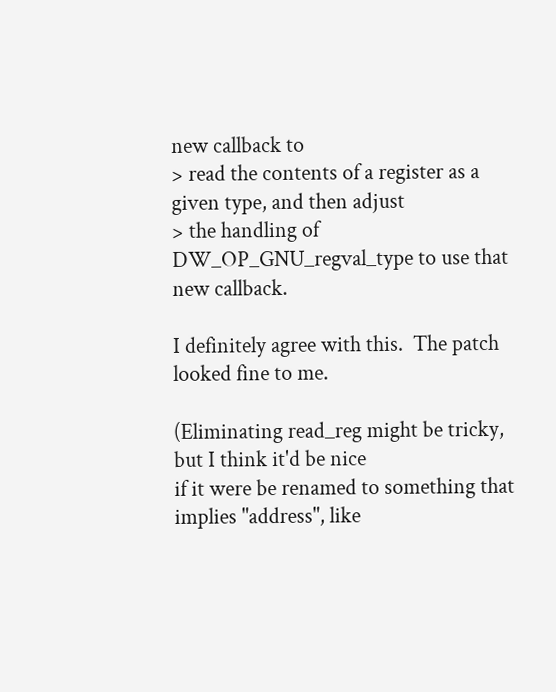new callback to
> read the contents of a register as a given type, and then adjust
> the handling of DW_OP_GNU_regval_type to use that new callback.

I definitely agree with this.  The patch looked fine to me.

(Eliminating read_reg might be tricky, but I think it'd be nice
if it were be renamed to something that implies "address", like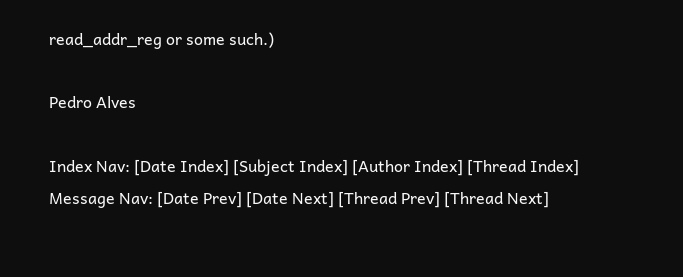read_addr_reg or some such.)

Pedro Alves

Index Nav: [Date Index] [Subject Index] [Author Index] [Thread Index]
Message Nav: [Date Prev] [Date Next] [Thread Prev] [Thread Next]